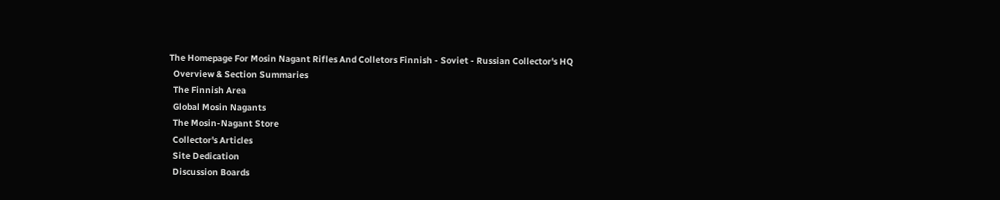The Homepage For Mosin Nagant Rifles And Colletors Finnish - Soviet - Russian Collector's HQ
  Overview & Section Summaries
  The Finnish Area
  Global Mosin Nagants
  The Mosin-Nagant Store
  Collector's Articles
  Site Dedication
  Discussion Boards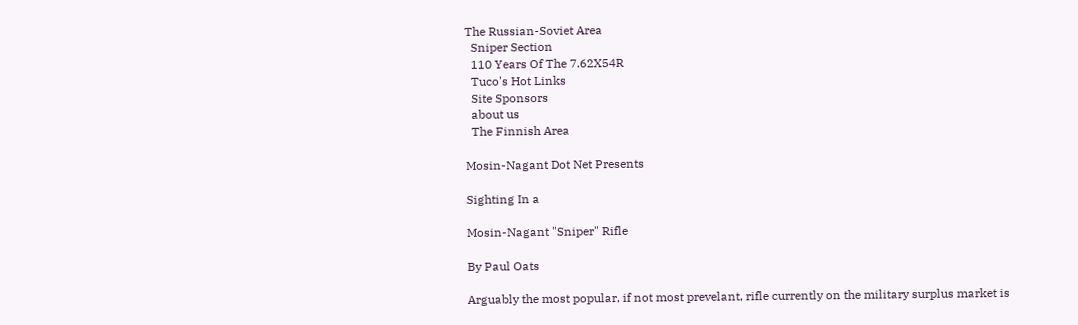The Russian-Soviet Area
  Sniper Section
  110 Years Of The 7.62X54R
  Tuco's Hot Links
  Site Sponsors
  about us
  The Finnish Area

Mosin-Nagant Dot Net Presents

Sighting In a

Mosin-Nagant "Sniper" Rifle

By Paul Oats

Arguably the most popular, if not most prevelant, rifle currently on the military surplus market is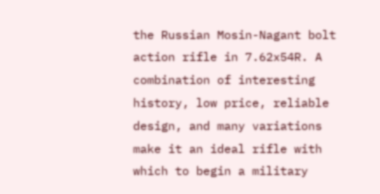the Russian Mosin-Nagant bolt action rifle in 7.62x54R. A combination of interesting history, low price, reliable design, and many variations make it an ideal rifle with which to begin a military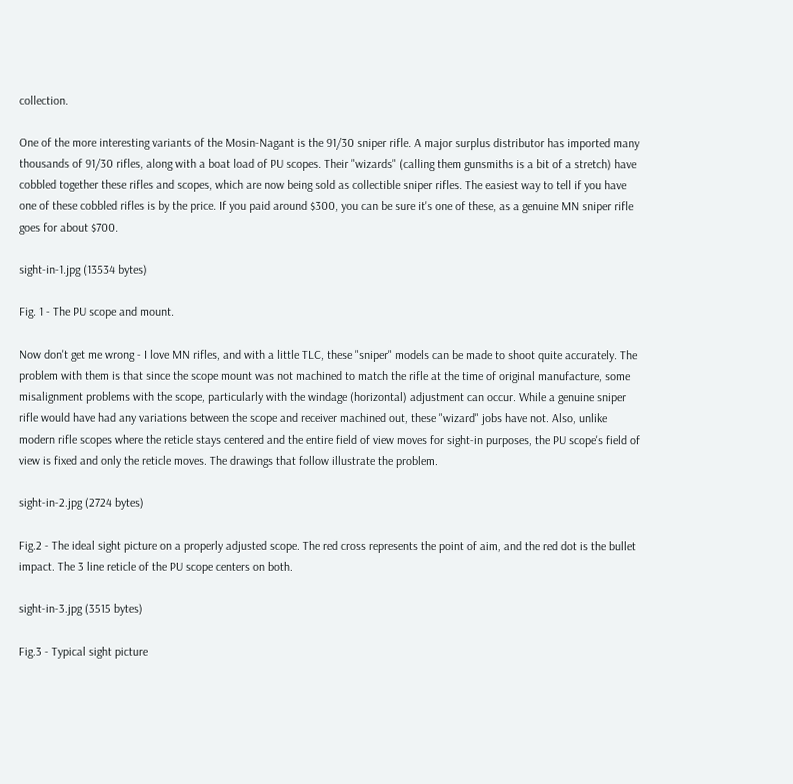collection.

One of the more interesting variants of the Mosin-Nagant is the 91/30 sniper rifle. A major surplus distributor has imported many thousands of 91/30 rifles, along with a boat load of PU scopes. Their "wizards" (calling them gunsmiths is a bit of a stretch) have cobbled together these rifles and scopes, which are now being sold as collectible sniper rifles. The easiest way to tell if you have one of these cobbled rifles is by the price. If you paid around $300, you can be sure it's one of these, as a genuine MN sniper rifle goes for about $700.

sight-in-1.jpg (13534 bytes)

Fig. 1 - The PU scope and mount.

Now don't get me wrong - I love MN rifles, and with a little TLC, these "sniper" models can be made to shoot quite accurately. The problem with them is that since the scope mount was not machined to match the rifle at the time of original manufacture, some misalignment problems with the scope, particularly with the windage (horizontal) adjustment can occur. While a genuine sniper rifle would have had any variations between the scope and receiver machined out, these "wizard" jobs have not. Also, unlike modern rifle scopes where the reticle stays centered and the entire field of view moves for sight-in purposes, the PU scope's field of view is fixed and only the reticle moves. The drawings that follow illustrate the problem.

sight-in-2.jpg (2724 bytes)

Fig.2 - The ideal sight picture on a properly adjusted scope. The red cross represents the point of aim, and the red dot is the bullet impact. The 3 line reticle of the PU scope centers on both.

sight-in-3.jpg (3515 bytes)

Fig.3 - Typical sight picture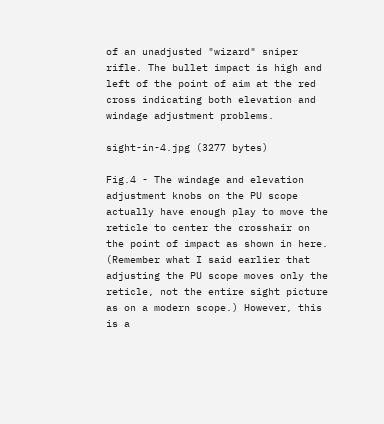of an unadjusted "wizard" sniper rifle. The bullet impact is high and left of the point of aim at the red cross indicating both elevation and windage adjustment problems.

sight-in-4.jpg (3277 bytes)

Fig.4 - The windage and elevation adjustment knobs on the PU scope actually have enough play to move the reticle to center the crosshair on the point of impact as shown in here. (Remember what I said earlier that adjusting the PU scope moves only the reticle, not the entire sight picture as on a modern scope.) However, this is a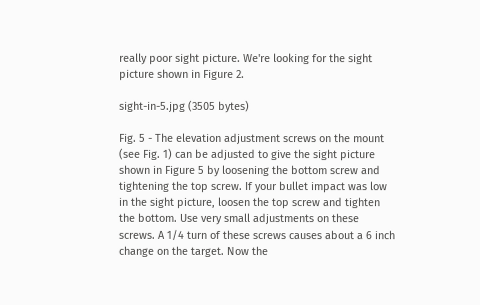really poor sight picture. We're looking for the sight picture shown in Figure 2.

sight-in-5.jpg (3505 bytes)

Fig. 5 - The elevation adjustment screws on the mount (see Fig. 1) can be adjusted to give the sight picture shown in Figure 5 by loosening the bottom screw and tightening the top screw. If your bullet impact was low in the sight picture, loosen the top screw and tighten the bottom. Use very small adjustments on these screws. A 1/4 turn of these screws causes about a 6 inch change on the target. Now the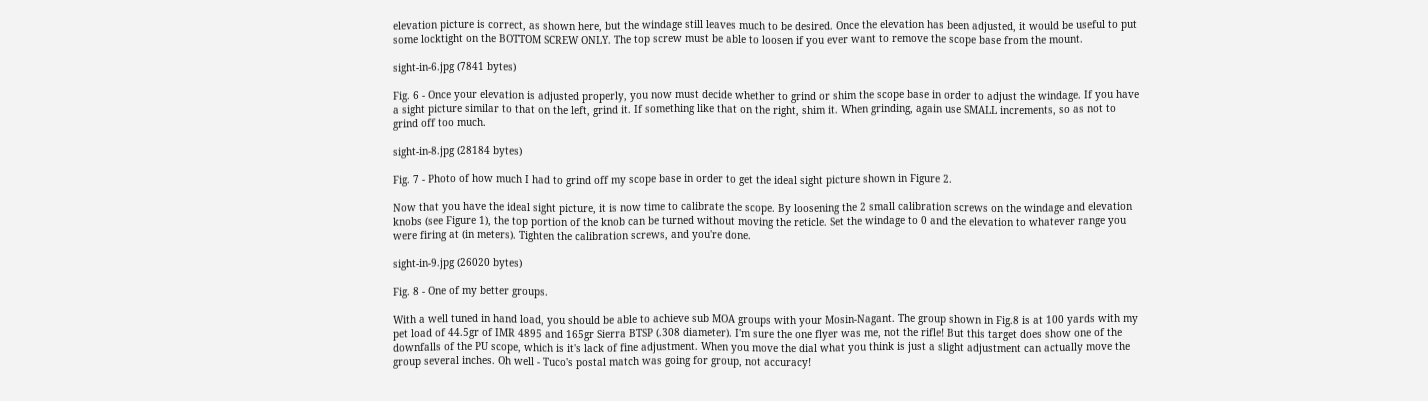elevation picture is correct, as shown here, but the windage still leaves much to be desired. Once the elevation has been adjusted, it would be useful to put some locktight on the BOTTOM SCREW ONLY. The top screw must be able to loosen if you ever want to remove the scope base from the mount.

sight-in-6.jpg (7841 bytes)

Fig. 6 - Once your elevation is adjusted properly, you now must decide whether to grind or shim the scope base in order to adjust the windage. If you have a sight picture similar to that on the left, grind it. If something like that on the right, shim it. When grinding, again use SMALL increments, so as not to grind off too much.

sight-in-8.jpg (28184 bytes)

Fig. 7 - Photo of how much I had to grind off my scope base in order to get the ideal sight picture shown in Figure 2.

Now that you have the ideal sight picture, it is now time to calibrate the scope. By loosening the 2 small calibration screws on the windage and elevation knobs (see Figure 1), the top portion of the knob can be turned without moving the reticle. Set the windage to 0 and the elevation to whatever range you were firing at (in meters). Tighten the calibration screws, and you're done.

sight-in-9.jpg (26020 bytes)

Fig. 8 - One of my better groups.

With a well tuned in hand load, you should be able to achieve sub MOA groups with your Mosin-Nagant. The group shown in Fig.8 is at 100 yards with my pet load of 44.5gr of IMR 4895 and 165gr Sierra BTSP (.308 diameter). I'm sure the one flyer was me, not the rifle! But this target does show one of the downfalls of the PU scope, which is it's lack of fine adjustment. When you move the dial what you think is just a slight adjustment can actually move the group several inches. Oh well - Tuco's postal match was going for group, not accuracy!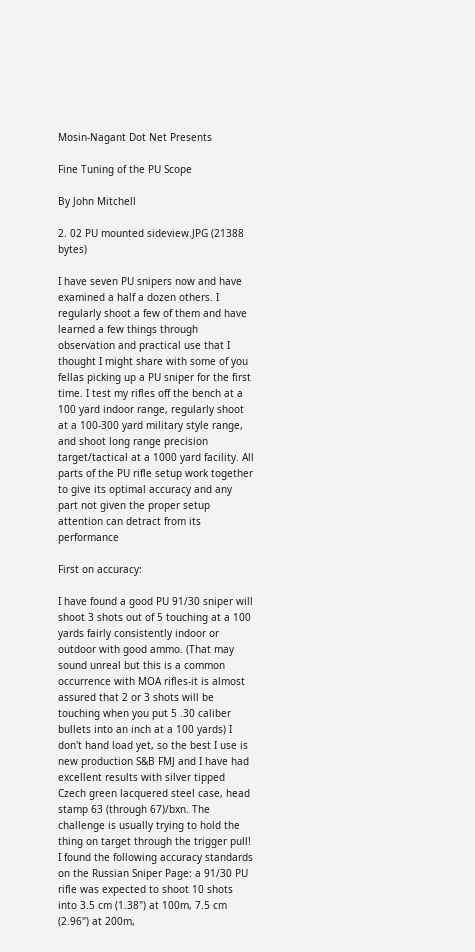Mosin-Nagant Dot Net Presents

Fine Tuning of the PU Scope

By John Mitchell

2. 02 PU mounted sideview.JPG (21388 bytes)

I have seven PU snipers now and have examined a half a dozen others. I regularly shoot a few of them and have learned a few things through observation and practical use that I thought I might share with some of you fellas picking up a PU sniper for the first time. I test my rifles off the bench at a 100 yard indoor range, regularly shoot at a 100-300 yard military style range, and shoot long range precision target/tactical at a 1000 yard facility. All parts of the PU rifle setup work together to give its optimal accuracy and any part not given the proper setup attention can detract from its performance

First on accuracy:

I have found a good PU 91/30 sniper will shoot 3 shots out of 5 touching at a 100 yards fairly consistently indoor or outdoor with good ammo. (That may sound unreal but this is a common occurrence with MOA rifles-it is almost assured that 2 or 3 shots will be touching when you put 5 .30 caliber bullets into an inch at a 100 yards) I don't hand load yet, so the best I use is new production S&B FMJ and I have had excellent results with silver tipped Czech green lacquered steel case, head stamp 63 (through 67)/bxn. The challenge is usually trying to hold the thing on target through the trigger pull! I found the following accuracy standards on the Russian Sniper Page: a 91/30 PU rifle was expected to shoot 10 shots into 3.5 cm (1.38") at 100m, 7.5 cm (2.96") at 200m,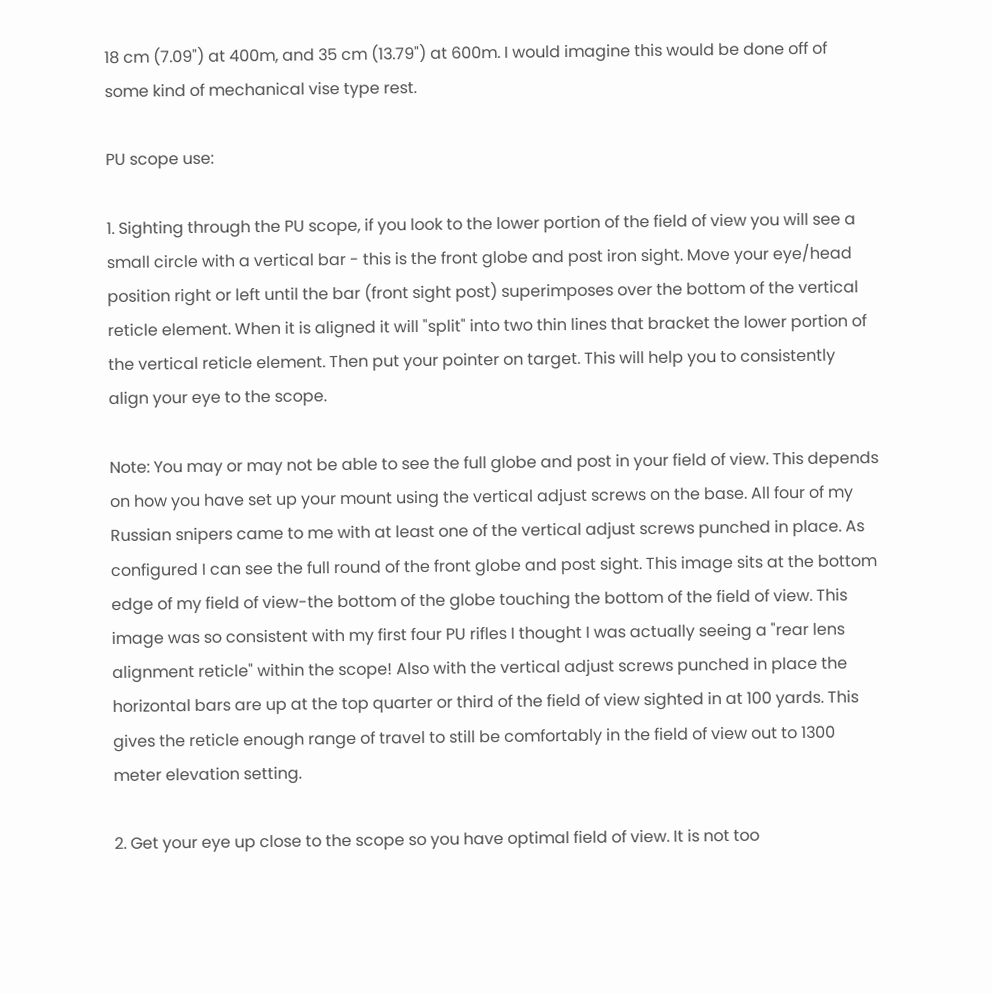18 cm (7.09") at 400m, and 35 cm (13.79") at 600m. I would imagine this would be done off of some kind of mechanical vise type rest.

PU scope use:

1. Sighting through the PU scope, if you look to the lower portion of the field of view you will see a small circle with a vertical bar - this is the front globe and post iron sight. Move your eye/head position right or left until the bar (front sight post) superimposes over the bottom of the vertical reticle element. When it is aligned it will "split" into two thin lines that bracket the lower portion of the vertical reticle element. Then put your pointer on target. This will help you to consistently align your eye to the scope.

Note: You may or may not be able to see the full globe and post in your field of view. This depends on how you have set up your mount using the vertical adjust screws on the base. All four of my Russian snipers came to me with at least one of the vertical adjust screws punched in place. As configured I can see the full round of the front globe and post sight. This image sits at the bottom edge of my field of view-the bottom of the globe touching the bottom of the field of view. This image was so consistent with my first four PU rifles I thought I was actually seeing a "rear lens alignment reticle" within the scope! Also with the vertical adjust screws punched in place the horizontal bars are up at the top quarter or third of the field of view sighted in at 100 yards. This gives the reticle enough range of travel to still be comfortably in the field of view out to 1300 meter elevation setting.

2. Get your eye up close to the scope so you have optimal field of view. It is not too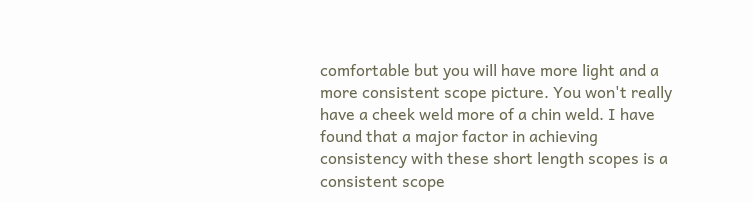comfortable but you will have more light and a more consistent scope picture. You won't really have a cheek weld more of a chin weld. I have found that a major factor in achieving consistency with these short length scopes is a consistent scope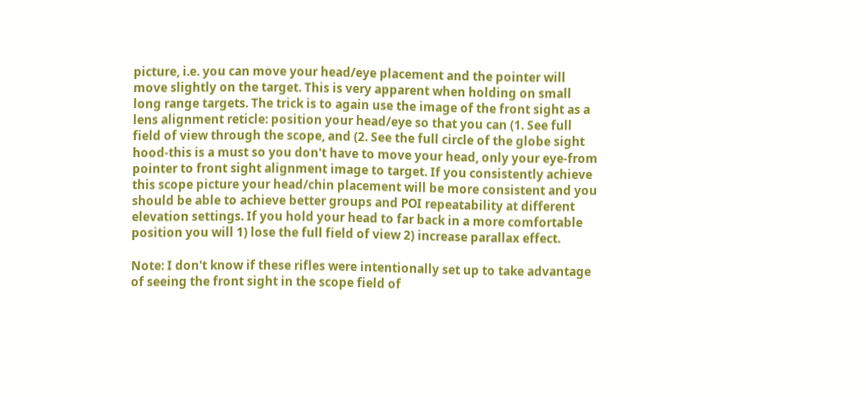picture, i.e. you can move your head/eye placement and the pointer will move slightly on the target. This is very apparent when holding on small long range targets. The trick is to again use the image of the front sight as a lens alignment reticle: position your head/eye so that you can (1. See full field of view through the scope, and (2. See the full circle of the globe sight hood-this is a must so you don't have to move your head, only your eye-from pointer to front sight alignment image to target. If you consistently achieve this scope picture your head/chin placement will be more consistent and you should be able to achieve better groups and POI repeatability at different elevation settings. If you hold your head to far back in a more comfortable position you will 1) lose the full field of view 2) increase parallax effect.

Note: I don't know if these rifles were intentionally set up to take advantage of seeing the front sight in the scope field of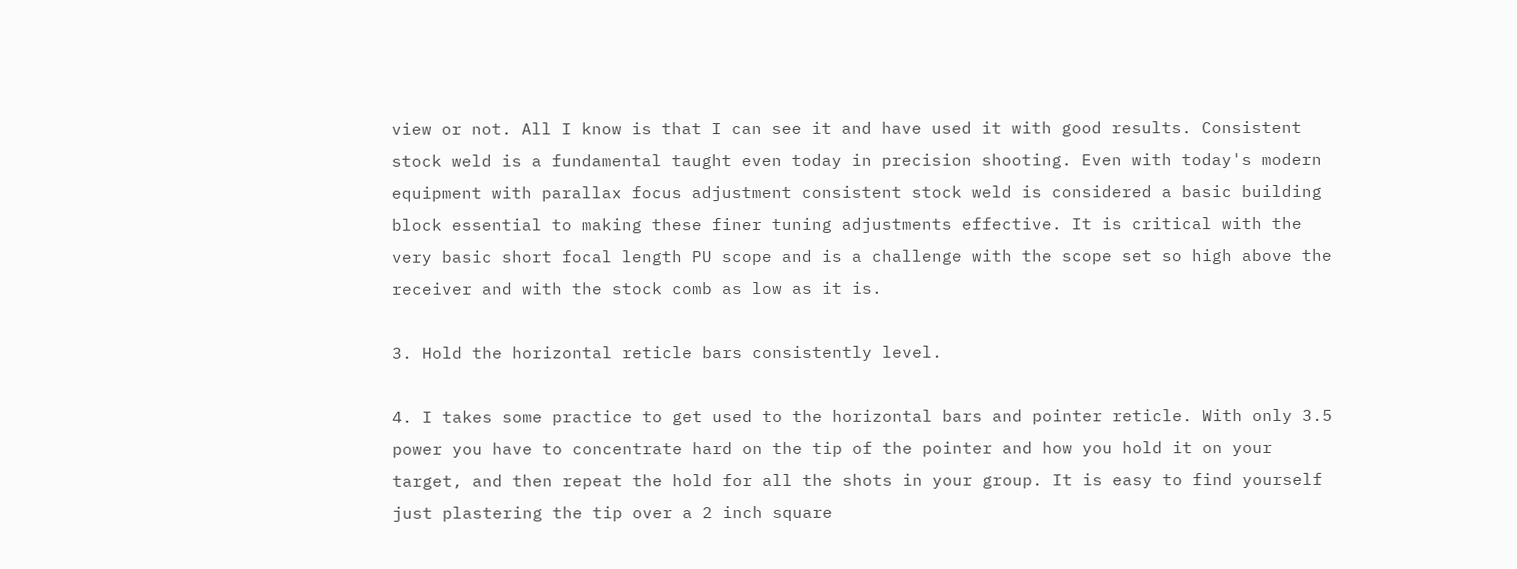view or not. All I know is that I can see it and have used it with good results. Consistent stock weld is a fundamental taught even today in precision shooting. Even with today's modern equipment with parallax focus adjustment consistent stock weld is considered a basic building block essential to making these finer tuning adjustments effective. It is critical with the very basic short focal length PU scope and is a challenge with the scope set so high above the receiver and with the stock comb as low as it is.

3. Hold the horizontal reticle bars consistently level.

4. I takes some practice to get used to the horizontal bars and pointer reticle. With only 3.5 power you have to concentrate hard on the tip of the pointer and how you hold it on your target, and then repeat the hold for all the shots in your group. It is easy to find yourself just plastering the tip over a 2 inch square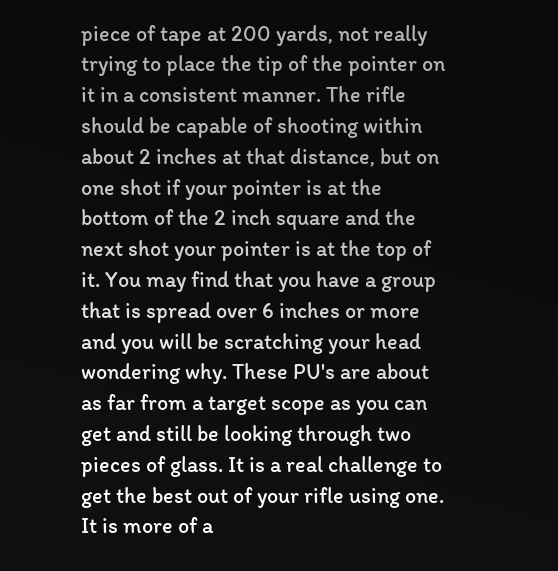piece of tape at 200 yards, not really trying to place the tip of the pointer on it in a consistent manner. The rifle should be capable of shooting within about 2 inches at that distance, but on one shot if your pointer is at the bottom of the 2 inch square and the next shot your pointer is at the top of it. You may find that you have a group that is spread over 6 inches or more and you will be scratching your head wondering why. These PU's are about as far from a target scope as you can get and still be looking through two pieces of glass. It is a real challenge to get the best out of your rifle using one. It is more of a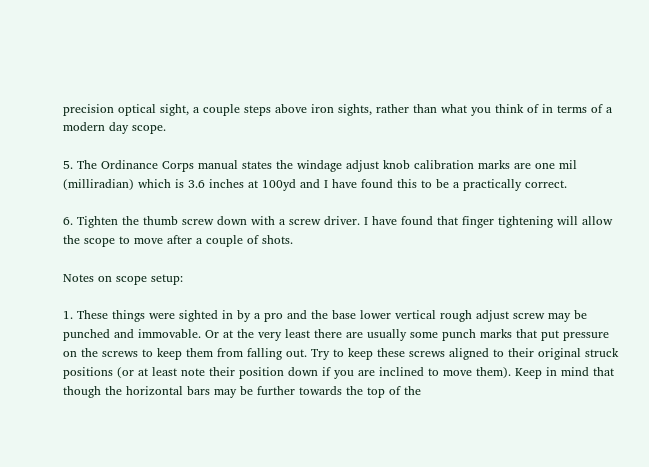precision optical sight, a couple steps above iron sights, rather than what you think of in terms of a modern day scope.

5. The Ordinance Corps manual states the windage adjust knob calibration marks are one mil (milliradian) which is 3.6 inches at 100yd and I have found this to be a practically correct.

6. Tighten the thumb screw down with a screw driver. I have found that finger tightening will allow the scope to move after a couple of shots.

Notes on scope setup:

1. These things were sighted in by a pro and the base lower vertical rough adjust screw may be punched and immovable. Or at the very least there are usually some punch marks that put pressure on the screws to keep them from falling out. Try to keep these screws aligned to their original struck positions (or at least note their position down if you are inclined to move them). Keep in mind that though the horizontal bars may be further towards the top of the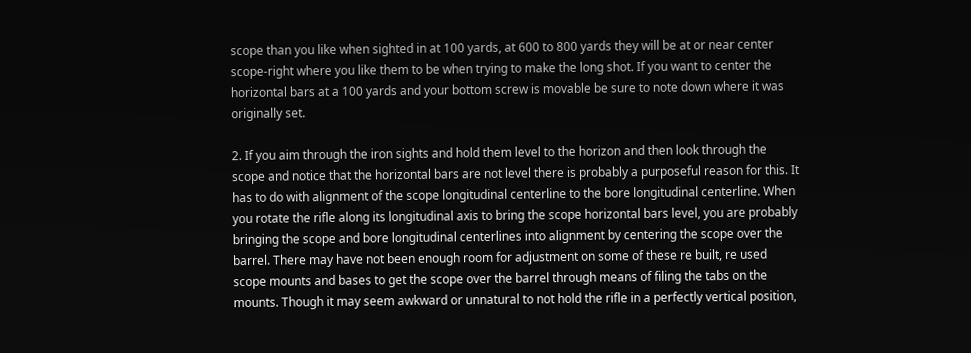scope than you like when sighted in at 100 yards, at 600 to 800 yards they will be at or near center scope-right where you like them to be when trying to make the long shot. If you want to center the horizontal bars at a 100 yards and your bottom screw is movable be sure to note down where it was originally set.

2. If you aim through the iron sights and hold them level to the horizon and then look through the scope and notice that the horizontal bars are not level there is probably a purposeful reason for this. It has to do with alignment of the scope longitudinal centerline to the bore longitudinal centerline. When you rotate the rifle along its longitudinal axis to bring the scope horizontal bars level, you are probably bringing the scope and bore longitudinal centerlines into alignment by centering the scope over the barrel. There may have not been enough room for adjustment on some of these re built, re used scope mounts and bases to get the scope over the barrel through means of filing the tabs on the mounts. Though it may seem awkward or unnatural to not hold the rifle in a perfectly vertical position,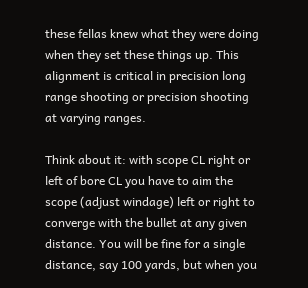these fellas knew what they were doing when they set these things up. This alignment is critical in precision long range shooting or precision shooting at varying ranges.

Think about it: with scope CL right or left of bore CL you have to aim the scope (adjust windage) left or right to converge with the bullet at any given distance. You will be fine for a single distance, say 100 yards, but when you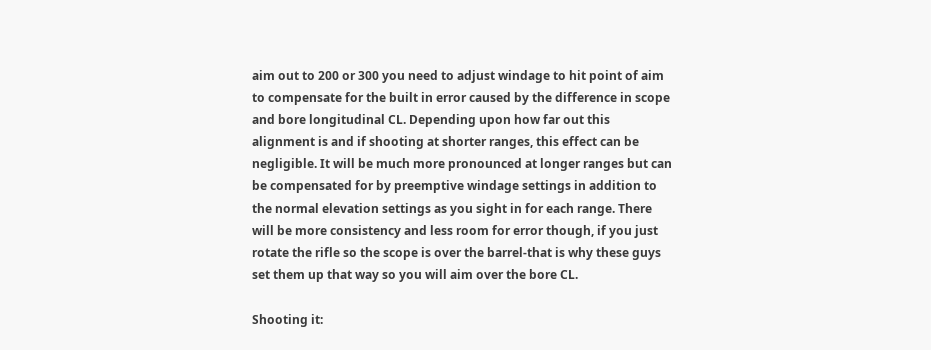aim out to 200 or 300 you need to adjust windage to hit point of aim to compensate for the built in error caused by the difference in scope and bore longitudinal CL. Depending upon how far out this alignment is and if shooting at shorter ranges, this effect can be negligible. It will be much more pronounced at longer ranges but can be compensated for by preemptive windage settings in addition to the normal elevation settings as you sight in for each range. There will be more consistency and less room for error though, if you just rotate the rifle so the scope is over the barrel-that is why these guys set them up that way so you will aim over the bore CL.

Shooting it: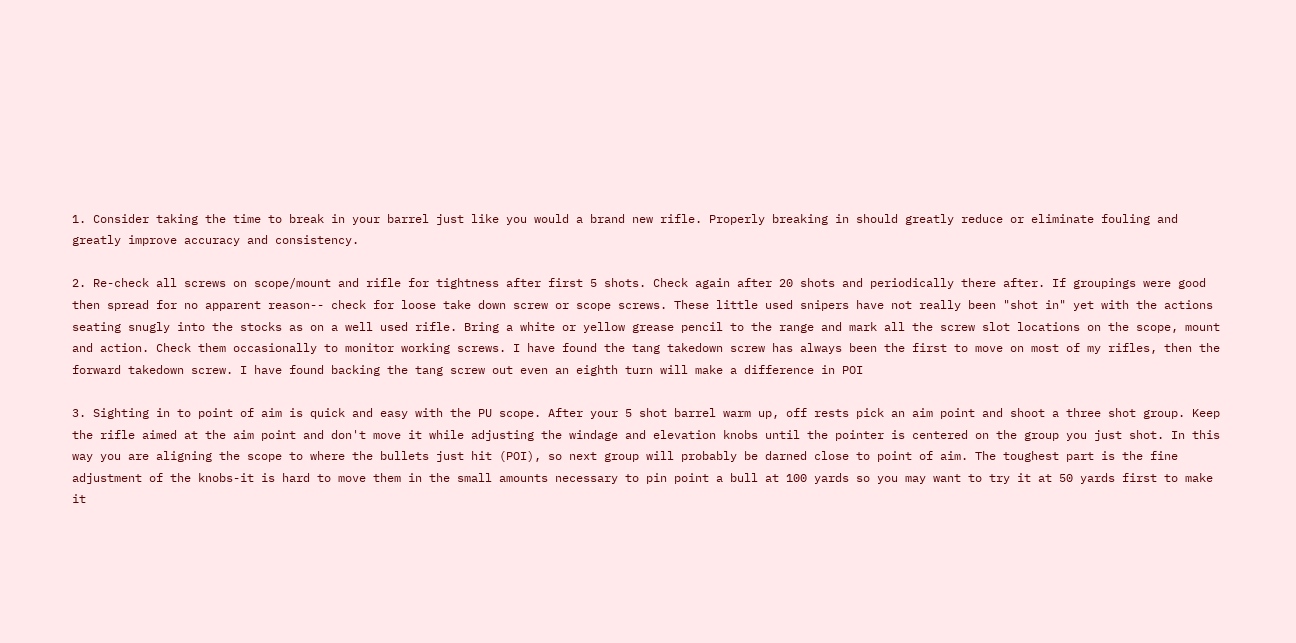1. Consider taking the time to break in your barrel just like you would a brand new rifle. Properly breaking in should greatly reduce or eliminate fouling and greatly improve accuracy and consistency.

2. Re-check all screws on scope/mount and rifle for tightness after first 5 shots. Check again after 20 shots and periodically there after. If groupings were good then spread for no apparent reason-- check for loose take down screw or scope screws. These little used snipers have not really been "shot in" yet with the actions seating snugly into the stocks as on a well used rifle. Bring a white or yellow grease pencil to the range and mark all the screw slot locations on the scope, mount and action. Check them occasionally to monitor working screws. I have found the tang takedown screw has always been the first to move on most of my rifles, then the forward takedown screw. I have found backing the tang screw out even an eighth turn will make a difference in POI

3. Sighting in to point of aim is quick and easy with the PU scope. After your 5 shot barrel warm up, off rests pick an aim point and shoot a three shot group. Keep the rifle aimed at the aim point and don't move it while adjusting the windage and elevation knobs until the pointer is centered on the group you just shot. In this way you are aligning the scope to where the bullets just hit (POI), so next group will probably be darned close to point of aim. The toughest part is the fine adjustment of the knobs-it is hard to move them in the small amounts necessary to pin point a bull at 100 yards so you may want to try it at 50 yards first to make it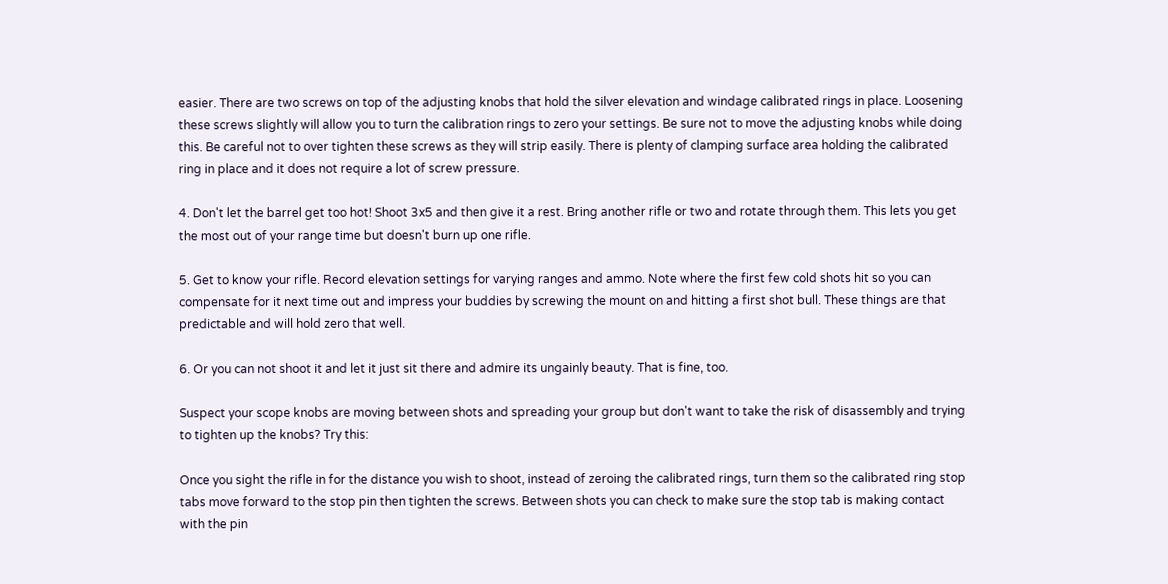easier. There are two screws on top of the adjusting knobs that hold the silver elevation and windage calibrated rings in place. Loosening these screws slightly will allow you to turn the calibration rings to zero your settings. Be sure not to move the adjusting knobs while doing this. Be careful not to over tighten these screws as they will strip easily. There is plenty of clamping surface area holding the calibrated ring in place and it does not require a lot of screw pressure.

4. Don't let the barrel get too hot! Shoot 3x5 and then give it a rest. Bring another rifle or two and rotate through them. This lets you get the most out of your range time but doesn't burn up one rifle.

5. Get to know your rifle. Record elevation settings for varying ranges and ammo. Note where the first few cold shots hit so you can compensate for it next time out and impress your buddies by screwing the mount on and hitting a first shot bull. These things are that predictable and will hold zero that well.

6. Or you can not shoot it and let it just sit there and admire its ungainly beauty. That is fine, too.

Suspect your scope knobs are moving between shots and spreading your group but don't want to take the risk of disassembly and trying to tighten up the knobs? Try this:

Once you sight the rifle in for the distance you wish to shoot, instead of zeroing the calibrated rings, turn them so the calibrated ring stop tabs move forward to the stop pin then tighten the screws. Between shots you can check to make sure the stop tab is making contact with the pin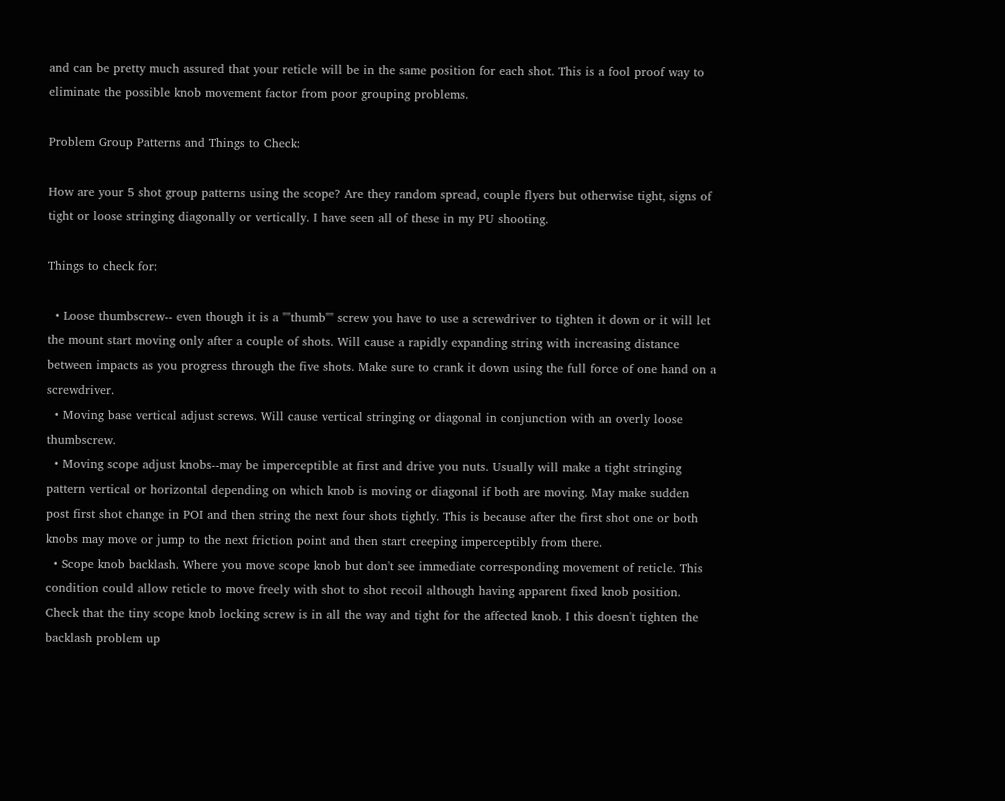and can be pretty much assured that your reticle will be in the same position for each shot. This is a fool proof way to eliminate the possible knob movement factor from poor grouping problems.

Problem Group Patterns and Things to Check:

How are your 5 shot group patterns using the scope? Are they random spread, couple flyers but otherwise tight, signs of tight or loose stringing diagonally or vertically. I have seen all of these in my PU shooting.

Things to check for:

  • Loose thumbscrew-- even though it is a ""thumb"" screw you have to use a screwdriver to tighten it down or it will let the mount start moving only after a couple of shots. Will cause a rapidly expanding string with increasing distance between impacts as you progress through the five shots. Make sure to crank it down using the full force of one hand on a screwdriver.
  • Moving base vertical adjust screws. Will cause vertical stringing or diagonal in conjunction with an overly loose thumbscrew.
  • Moving scope adjust knobs--may be imperceptible at first and drive you nuts. Usually will make a tight stringing pattern vertical or horizontal depending on which knob is moving or diagonal if both are moving. May make sudden post first shot change in POI and then string the next four shots tightly. This is because after the first shot one or both knobs may move or jump to the next friction point and then start creeping imperceptibly from there.
  • Scope knob backlash. Where you move scope knob but don't see immediate corresponding movement of reticle. This condition could allow reticle to move freely with shot to shot recoil although having apparent fixed knob position. Check that the tiny scope knob locking screw is in all the way and tight for the affected knob. I this doesn't tighten the backlash problem up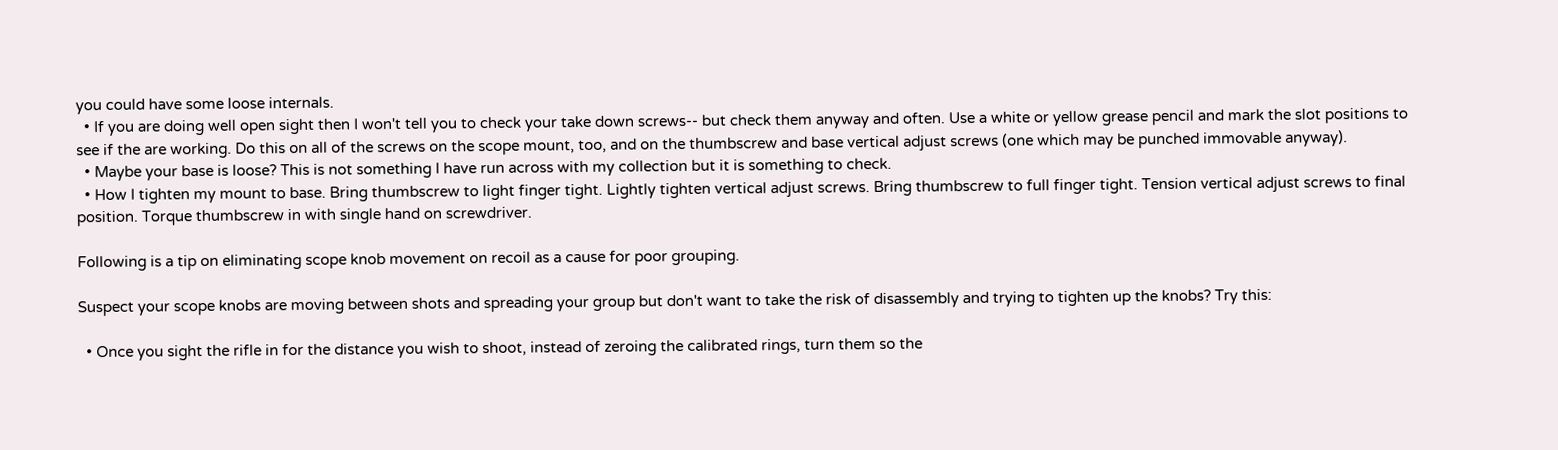you could have some loose internals.
  • If you are doing well open sight then I won't tell you to check your take down screws-- but check them anyway and often. Use a white or yellow grease pencil and mark the slot positions to see if the are working. Do this on all of the screws on the scope mount, too, and on the thumbscrew and base vertical adjust screws (one which may be punched immovable anyway).
  • Maybe your base is loose? This is not something I have run across with my collection but it is something to check.
  • How I tighten my mount to base. Bring thumbscrew to light finger tight. Lightly tighten vertical adjust screws. Bring thumbscrew to full finger tight. Tension vertical adjust screws to final position. Torque thumbscrew in with single hand on screwdriver.

Following is a tip on eliminating scope knob movement on recoil as a cause for poor grouping.

Suspect your scope knobs are moving between shots and spreading your group but don't want to take the risk of disassembly and trying to tighten up the knobs? Try this:

  • Once you sight the rifle in for the distance you wish to shoot, instead of zeroing the calibrated rings, turn them so the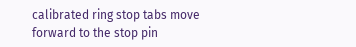calibrated ring stop tabs move forward to the stop pin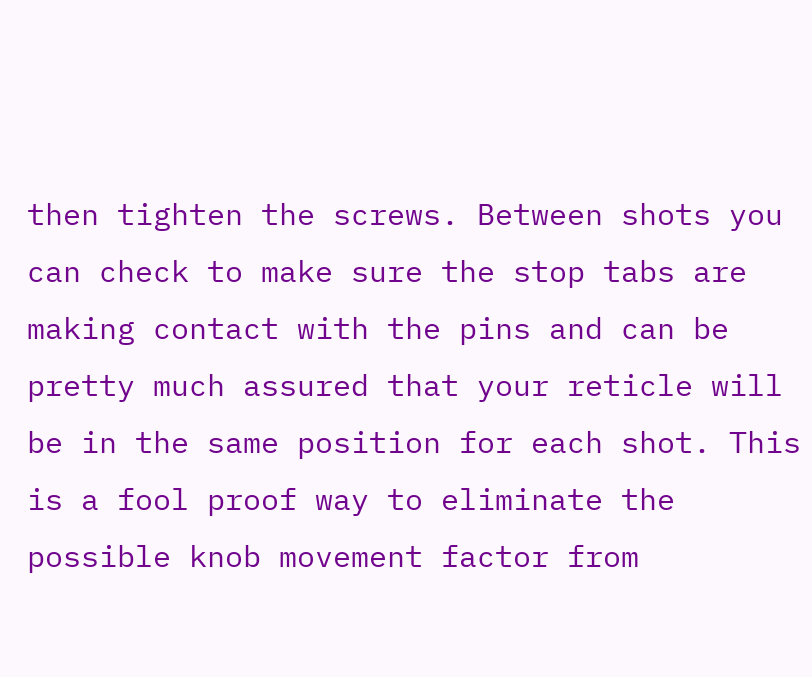then tighten the screws. Between shots you can check to make sure the stop tabs are making contact with the pins and can be pretty much assured that your reticle will be in the same position for each shot. This is a fool proof way to eliminate the possible knob movement factor from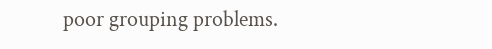poor grouping problems.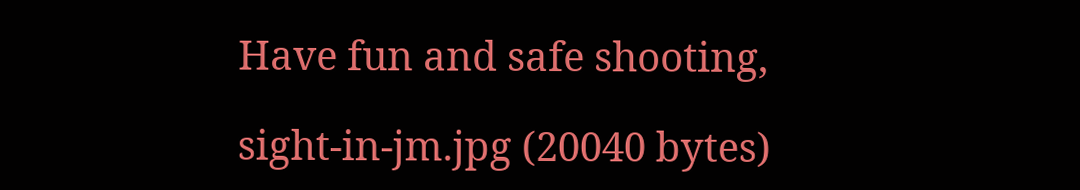Have fun and safe shooting,

sight-in-jm.jpg (20040 bytes)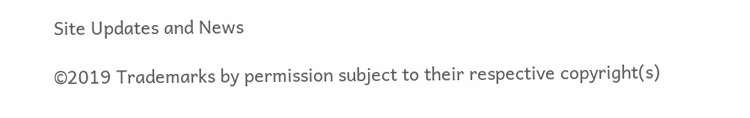Site Updates and News

©2019 Trademarks by permission subject to their respective copyright(s)